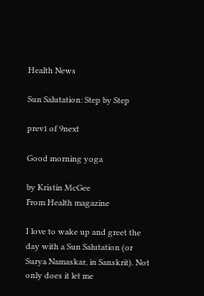Health News

Sun Salutation: Step by Step

prev1 of 9next

Good morning yoga

by Kristin McGee
From Health magazine

I love to wake up and greet the day with a Sun Salutation (or Surya Namaskar, in Sanskrit). Not only does it let me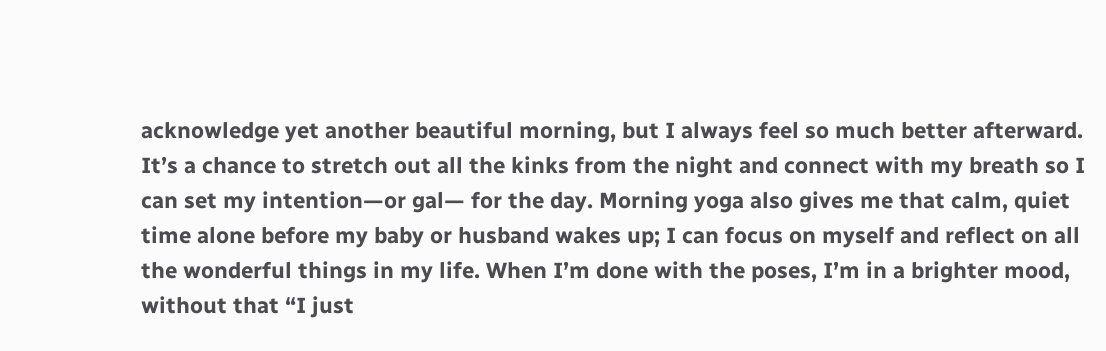acknowledge yet another beautiful morning, but I always feel so much better afterward. It’s a chance to stretch out all the kinks from the night and connect with my breath so I can set my intention—or gal— for the day. Morning yoga also gives me that calm, quiet time alone before my baby or husband wakes up; I can focus on myself and reflect on all the wonderful things in my life. When I’m done with the poses, I’m in a brighter mood, without that “I just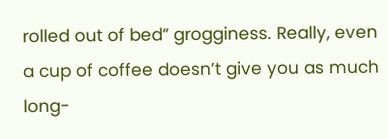rolled out of bed” grogginess. Really, even a cup of coffee doesn’t give you as much long-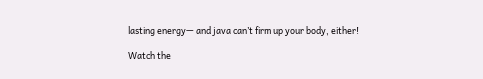lasting energy— and java can’t firm up your body, either!

Watch the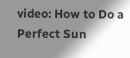video: How to Do a Perfect Sun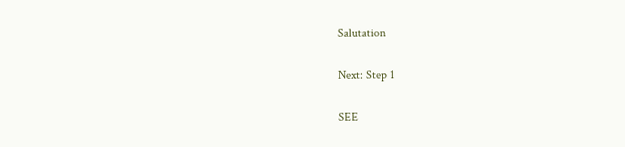Salutation

Next: Step 1

SEE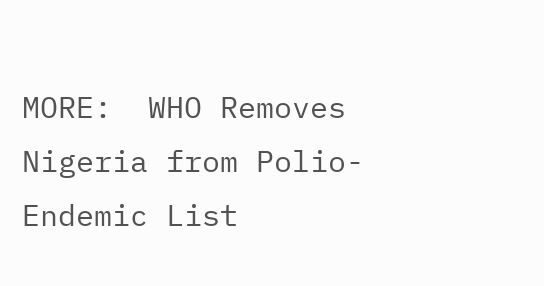MORE:  WHO Removes Nigeria from Polio-Endemic List